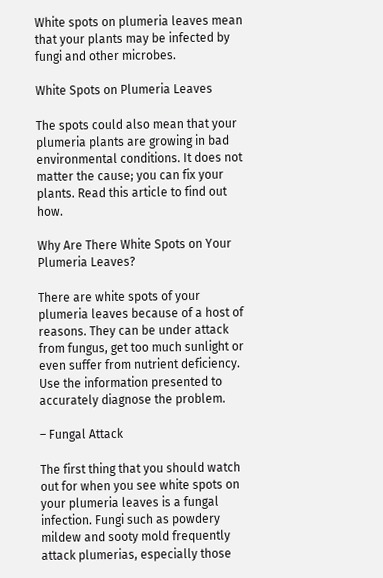White spots on plumeria leaves mean that your plants may be infected by fungi and other microbes.

White Spots on Plumeria Leaves

The spots could also mean that your plumeria plants are growing in bad environmental conditions. It does not matter the cause; you can fix your plants. Read this article to find out how.

Why Are There White Spots on Your Plumeria Leaves?

There are white spots of your plumeria leaves because of a host of reasons. They can be under attack from fungus, get too much sunlight or even suffer from nutrient deficiency. Use the information presented to accurately diagnose the problem.

– Fungal Attack

The first thing that you should watch out for when you see white spots on your plumeria leaves is a fungal infection. Fungi such as powdery mildew and sooty mold frequently attack plumerias, especially those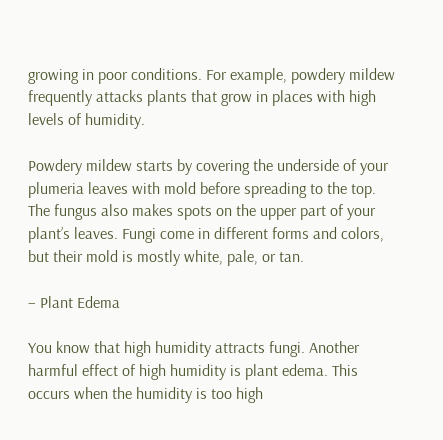growing in poor conditions. For example, powdery mildew frequently attacks plants that grow in places with high levels of humidity.

Powdery mildew starts by covering the underside of your plumeria leaves with mold before spreading to the top. The fungus also makes spots on the upper part of your plant’s leaves. Fungi come in different forms and colors, but their mold is mostly white, pale, or tan.

– Plant Edema

You know that high humidity attracts fungi. Another harmful effect of high humidity is plant edema. This occurs when the humidity is too high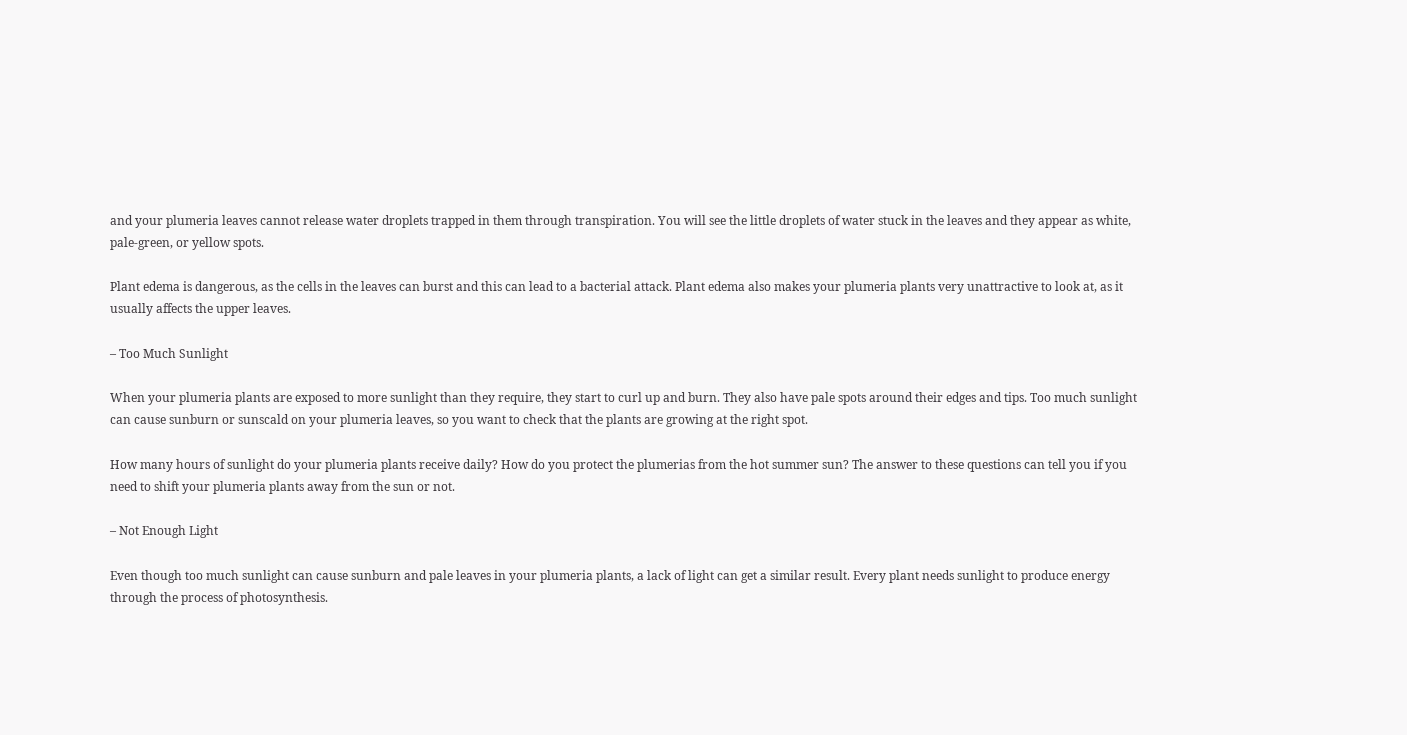and your plumeria leaves cannot release water droplets trapped in them through transpiration. You will see the little droplets of water stuck in the leaves and they appear as white, pale-green, or yellow spots.

Plant edema is dangerous, as the cells in the leaves can burst and this can lead to a bacterial attack. Plant edema also makes your plumeria plants very unattractive to look at, as it usually affects the upper leaves.

– Too Much Sunlight

When your plumeria plants are exposed to more sunlight than they require, they start to curl up and burn. They also have pale spots around their edges and tips. Too much sunlight can cause sunburn or sunscald on your plumeria leaves, so you want to check that the plants are growing at the right spot.

How many hours of sunlight do your plumeria plants receive daily? How do you protect the plumerias from the hot summer sun? The answer to these questions can tell you if you need to shift your plumeria plants away from the sun or not.

– Not Enough Light

Even though too much sunlight can cause sunburn and pale leaves in your plumeria plants, a lack of light can get a similar result. Every plant needs sunlight to produce energy through the process of photosynthesis.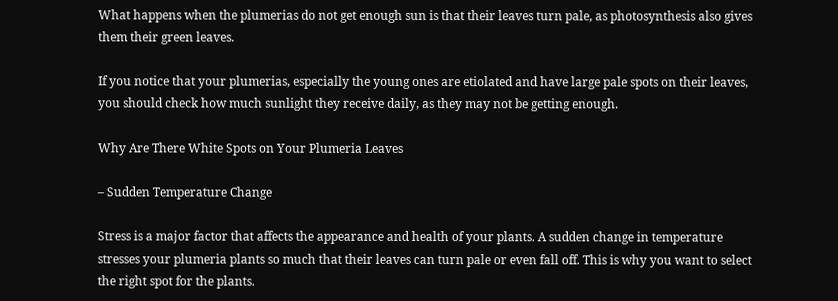What happens when the plumerias do not get enough sun is that their leaves turn pale, as photosynthesis also gives them their green leaves.

If you notice that your plumerias, especially the young ones are etiolated and have large pale spots on their leaves, you should check how much sunlight they receive daily, as they may not be getting enough.

Why Are There White Spots on Your Plumeria Leaves

– Sudden Temperature Change

Stress is a major factor that affects the appearance and health of your plants. A sudden change in temperature stresses your plumeria plants so much that their leaves can turn pale or even fall off. This is why you want to select the right spot for the plants.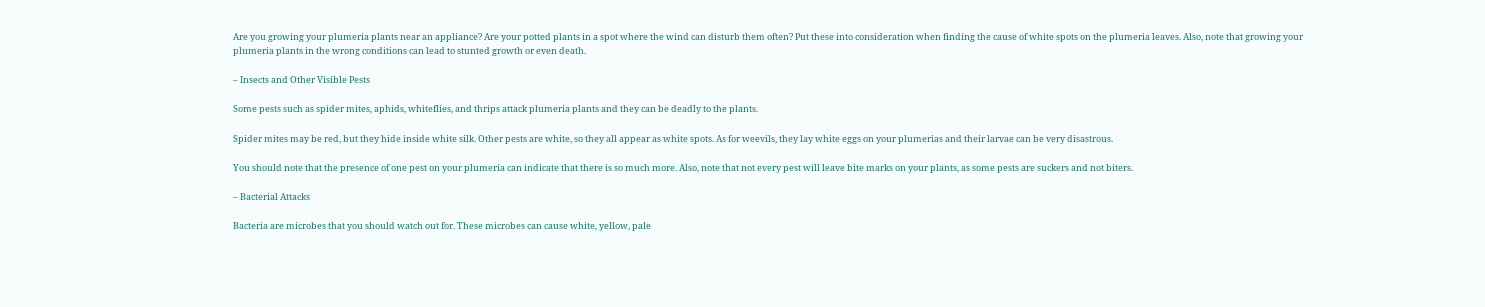Are you growing your plumeria plants near an appliance? Are your potted plants in a spot where the wind can disturb them often? Put these into consideration when finding the cause of white spots on the plumeria leaves. Also, note that growing your plumeria plants in the wrong conditions can lead to stunted growth or even death.

– Insects and Other Visible Pests

Some pests such as spider mites, aphids, whiteflies, and thrips attack plumeria plants and they can be deadly to the plants.

Spider mites may be red, but they hide inside white silk. Other pests are white, so they all appear as white spots. As for weevils, they lay white eggs on your plumerias and their larvae can be very disastrous.

You should note that the presence of one pest on your plumeria can indicate that there is so much more. Also, note that not every pest will leave bite marks on your plants, as some pests are suckers and not biters.

– Bacterial Attacks

Bacteria are microbes that you should watch out for. These microbes can cause white, yellow, pale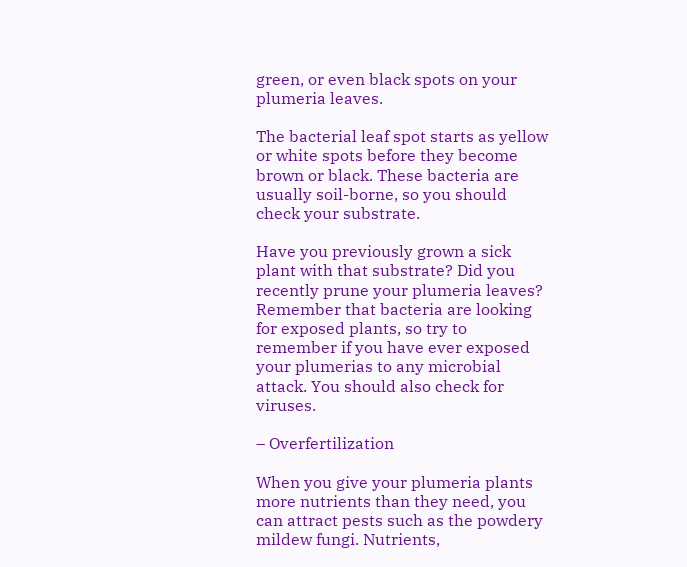green, or even black spots on your plumeria leaves.

The bacterial leaf spot starts as yellow or white spots before they become brown or black. These bacteria are usually soil-borne, so you should check your substrate.

Have you previously grown a sick plant with that substrate? Did you recently prune your plumeria leaves? Remember that bacteria are looking for exposed plants, so try to remember if you have ever exposed your plumerias to any microbial attack. You should also check for viruses.

– Overfertilization

When you give your plumeria plants more nutrients than they need, you can attract pests such as the powdery mildew fungi. Nutrients,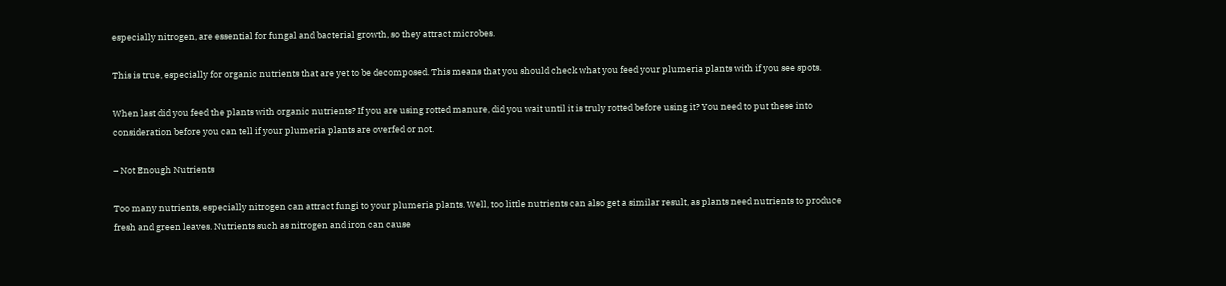especially nitrogen, are essential for fungal and bacterial growth, so they attract microbes.

This is true, especially for organic nutrients that are yet to be decomposed. This means that you should check what you feed your plumeria plants with if you see spots.

When last did you feed the plants with organic nutrients? If you are using rotted manure, did you wait until it is truly rotted before using it? You need to put these into consideration before you can tell if your plumeria plants are overfed or not.

– Not Enough Nutrients

Too many nutrients, especially nitrogen can attract fungi to your plumeria plants. Well, too little nutrients can also get a similar result, as plants need nutrients to produce fresh and green leaves. Nutrients such as nitrogen and iron can cause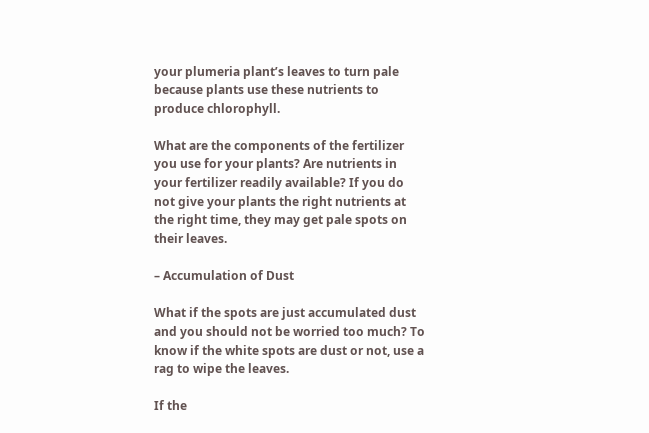your plumeria plant’s leaves to turn pale because plants use these nutrients to produce chlorophyll.

What are the components of the fertilizer you use for your plants? Are nutrients in your fertilizer readily available? If you do not give your plants the right nutrients at the right time, they may get pale spots on their leaves.

– Accumulation of Dust

What if the spots are just accumulated dust and you should not be worried too much? To know if the white spots are dust or not, use a rag to wipe the leaves.

If the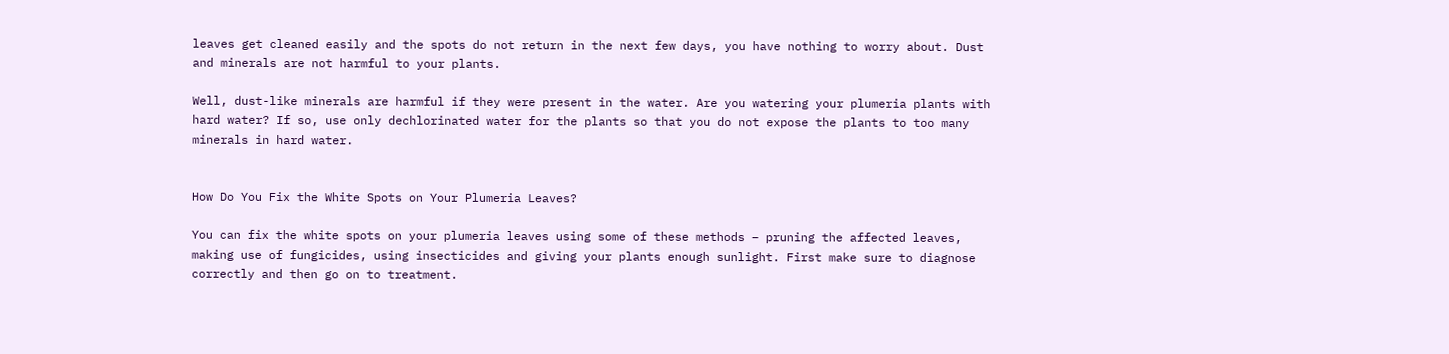leaves get cleaned easily and the spots do not return in the next few days, you have nothing to worry about. Dust and minerals are not harmful to your plants.

Well, dust-like minerals are harmful if they were present in the water. Are you watering your plumeria plants with hard water? If so, use only dechlorinated water for the plants so that you do not expose the plants to too many minerals in hard water.


How Do You Fix the White Spots on Your Plumeria Leaves?

You can fix the white spots on your plumeria leaves using some of these methods – pruning the affected leaves, making use of fungicides, using insecticides and giving your plants enough sunlight. First make sure to diagnose correctly and then go on to treatment.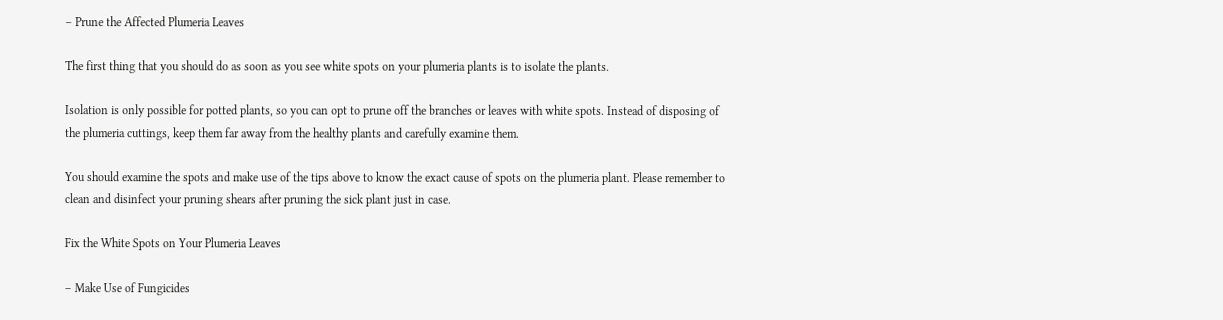– Prune the Affected Plumeria Leaves

The first thing that you should do as soon as you see white spots on your plumeria plants is to isolate the plants.

Isolation is only possible for potted plants, so you can opt to prune off the branches or leaves with white spots. Instead of disposing of the plumeria cuttings, keep them far away from the healthy plants and carefully examine them.

You should examine the spots and make use of the tips above to know the exact cause of spots on the plumeria plant. Please remember to clean and disinfect your pruning shears after pruning the sick plant just in case.

Fix the White Spots on Your Plumeria Leaves

– Make Use of Fungicides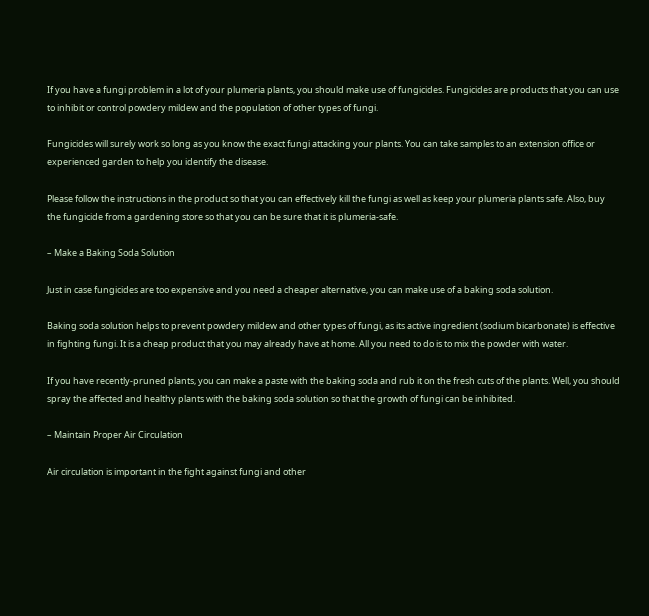If you have a fungi problem in a lot of your plumeria plants, you should make use of fungicides. Fungicides are products that you can use to inhibit or control powdery mildew and the population of other types of fungi.

Fungicides will surely work so long as you know the exact fungi attacking your plants. You can take samples to an extension office or experienced garden to help you identify the disease.

Please follow the instructions in the product so that you can effectively kill the fungi as well as keep your plumeria plants safe. Also, buy the fungicide from a gardening store so that you can be sure that it is plumeria-safe.

– Make a Baking Soda Solution

Just in case fungicides are too expensive and you need a cheaper alternative, you can make use of a baking soda solution.

Baking soda solution helps to prevent powdery mildew and other types of fungi, as its active ingredient (sodium bicarbonate) is effective in fighting fungi. It is a cheap product that you may already have at home. All you need to do is to mix the powder with water.

If you have recently-pruned plants, you can make a paste with the baking soda and rub it on the fresh cuts of the plants. Well, you should spray the affected and healthy plants with the baking soda solution so that the growth of fungi can be inhibited.

– Maintain Proper Air Circulation

Air circulation is important in the fight against fungi and other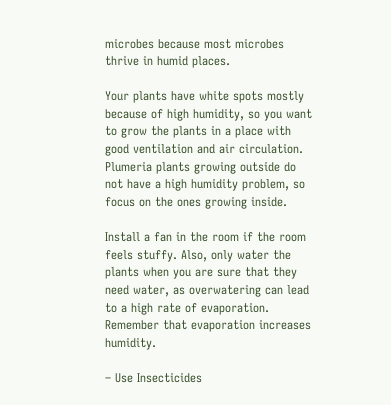microbes because most microbes thrive in humid places.

Your plants have white spots mostly because of high humidity, so you want to grow the plants in a place with good ventilation and air circulation. Plumeria plants growing outside do not have a high humidity problem, so focus on the ones growing inside.

Install a fan in the room if the room feels stuffy. Also, only water the plants when you are sure that they need water, as overwatering can lead to a high rate of evaporation. Remember that evaporation increases humidity.

– Use Insecticides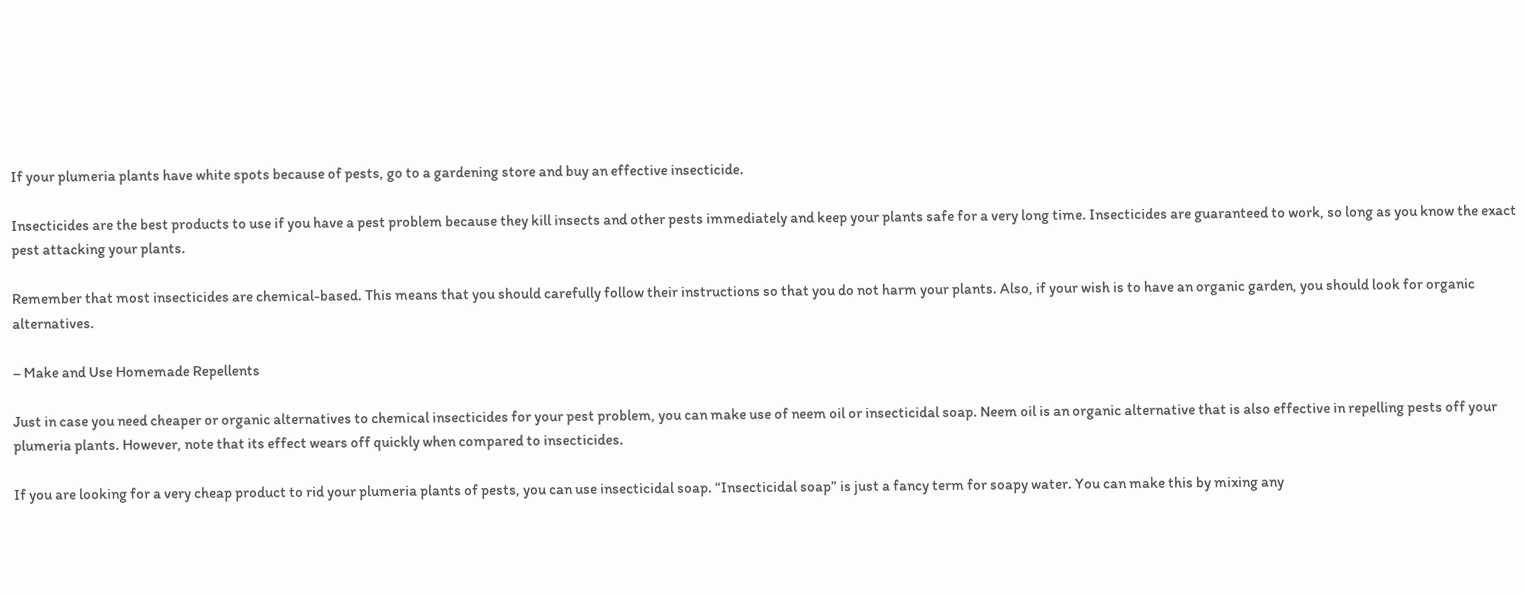If your plumeria plants have white spots because of pests, go to a gardening store and buy an effective insecticide.

Insecticides are the best products to use if you have a pest problem because they kill insects and other pests immediately and keep your plants safe for a very long time. Insecticides are guaranteed to work, so long as you know the exact pest attacking your plants.

Remember that most insecticides are chemical-based. This means that you should carefully follow their instructions so that you do not harm your plants. Also, if your wish is to have an organic garden, you should look for organic alternatives.

– Make and Use Homemade Repellents

Just in case you need cheaper or organic alternatives to chemical insecticides for your pest problem, you can make use of neem oil or insecticidal soap. Neem oil is an organic alternative that is also effective in repelling pests off your plumeria plants. However, note that its effect wears off quickly when compared to insecticides.

If you are looking for a very cheap product to rid your plumeria plants of pests, you can use insecticidal soap. “Insecticidal soap” is just a fancy term for soapy water. You can make this by mixing any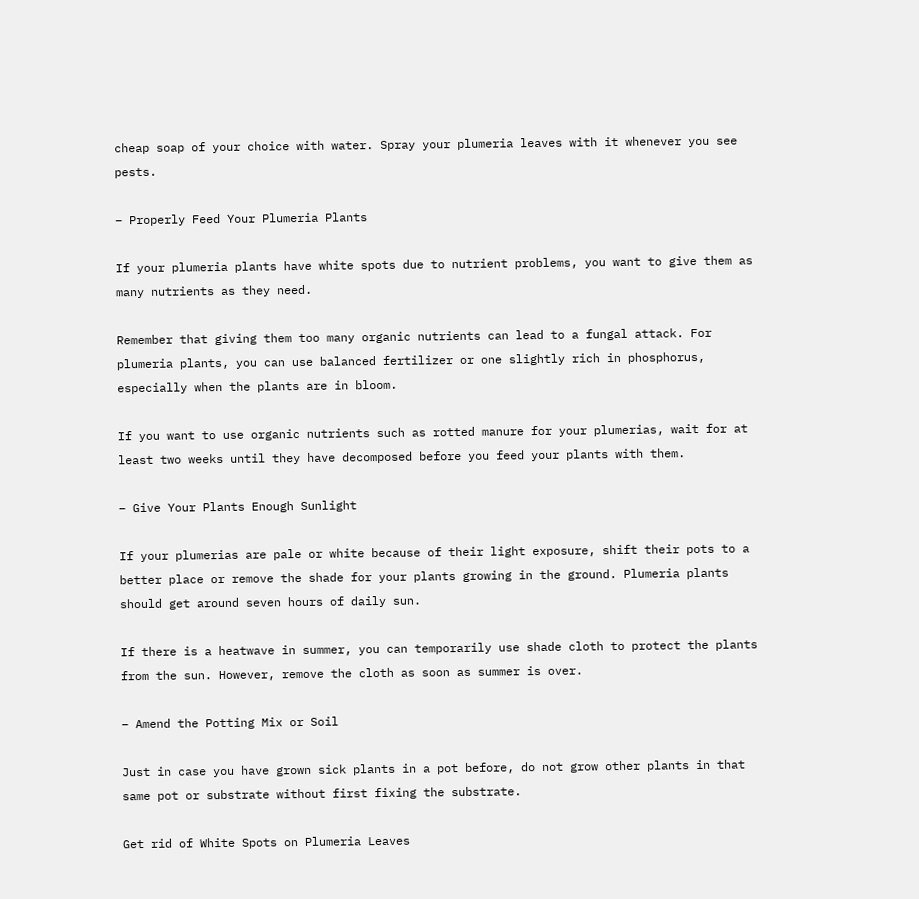cheap soap of your choice with water. Spray your plumeria leaves with it whenever you see pests.

– Properly Feed Your Plumeria Plants

If your plumeria plants have white spots due to nutrient problems, you want to give them as many nutrients as they need.

Remember that giving them too many organic nutrients can lead to a fungal attack. For plumeria plants, you can use balanced fertilizer or one slightly rich in phosphorus, especially when the plants are in bloom.

If you want to use organic nutrients such as rotted manure for your plumerias, wait for at least two weeks until they have decomposed before you feed your plants with them.

– Give Your Plants Enough Sunlight

If your plumerias are pale or white because of their light exposure, shift their pots to a better place or remove the shade for your plants growing in the ground. Plumeria plants should get around seven hours of daily sun.

If there is a heatwave in summer, you can temporarily use shade cloth to protect the plants from the sun. However, remove the cloth as soon as summer is over.

– Amend the Potting Mix or Soil

Just in case you have grown sick plants in a pot before, do not grow other plants in that same pot or substrate without first fixing the substrate.

Get rid of White Spots on Plumeria Leaves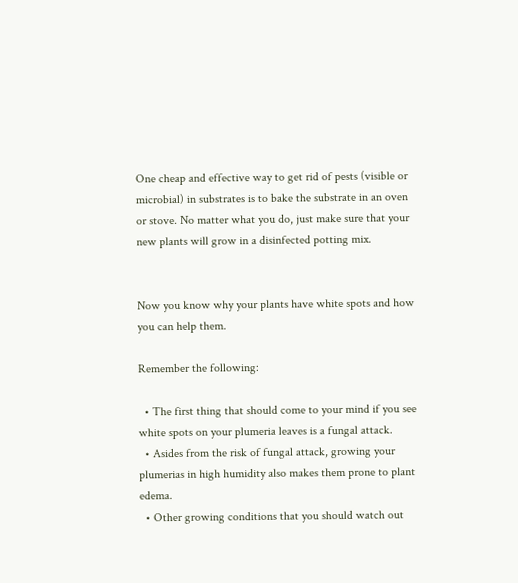One cheap and effective way to get rid of pests (visible or microbial) in substrates is to bake the substrate in an oven or stove. No matter what you do, just make sure that your new plants will grow in a disinfected potting mix.


Now you know why your plants have white spots and how you can help them.

Remember the following:

  • The first thing that should come to your mind if you see white spots on your plumeria leaves is a fungal attack.
  • Asides from the risk of fungal attack, growing your plumerias in high humidity also makes them prone to plant edema.
  • Other growing conditions that you should watch out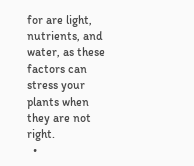for are light, nutrients, and water, as these factors can stress your plants when they are not right.
  •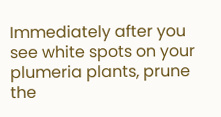Immediately after you see white spots on your plumeria plants, prune the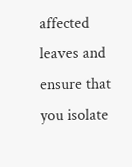affected leaves and ensure that you isolate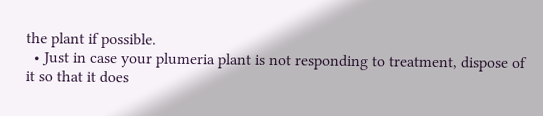the plant if possible.
  • Just in case your plumeria plant is not responding to treatment, dispose of it so that it does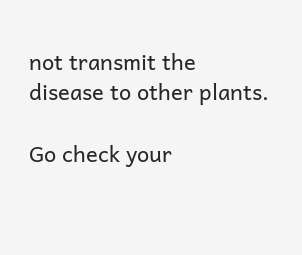not transmit the disease to other plants.

Go check your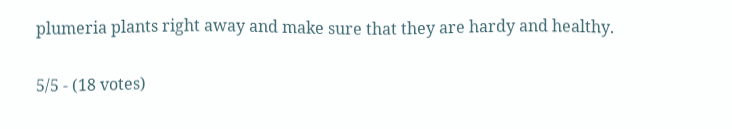plumeria plants right away and make sure that they are hardy and healthy.

5/5 - (18 votes)